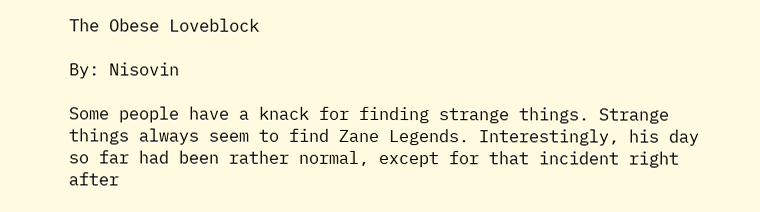The Obese Loveblock

By: Nisovin

Some people have a knack for finding strange things. Strange things always seem to find Zane Legends. Interestingly, his day so far had been rather normal, except for that incident right after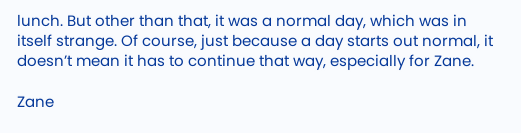lunch. But other than that, it was a normal day, which was in itself strange. Of course, just because a day starts out normal, it doesn’t mean it has to continue that way, especially for Zane.

Zane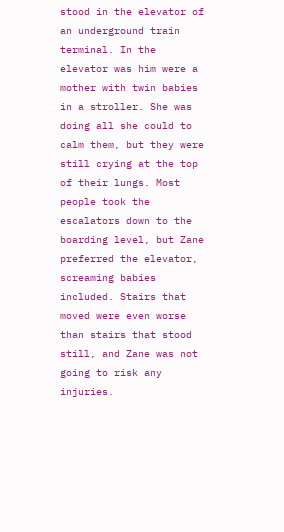stood in the elevator of an underground train terminal. In the elevator was him were a mother with twin babies in a stroller. She was doing all she could to calm them, but they were still crying at the top of their lungs. Most people took the escalators down to the boarding level, but Zane preferred the elevator, screaming babies included. Stairs that moved were even worse than stairs that stood still, and Zane was not going to risk any injuries.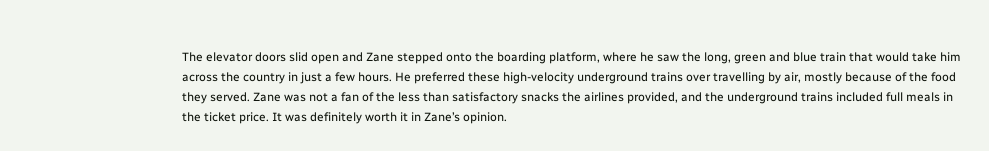The elevator doors slid open and Zane stepped onto the boarding platform, where he saw the long, green and blue train that would take him across the country in just a few hours. He preferred these high-velocity underground trains over travelling by air, mostly because of the food they served. Zane was not a fan of the less than satisfactory snacks the airlines provided, and the underground trains included full meals in the ticket price. It was definitely worth it in Zane’s opinion.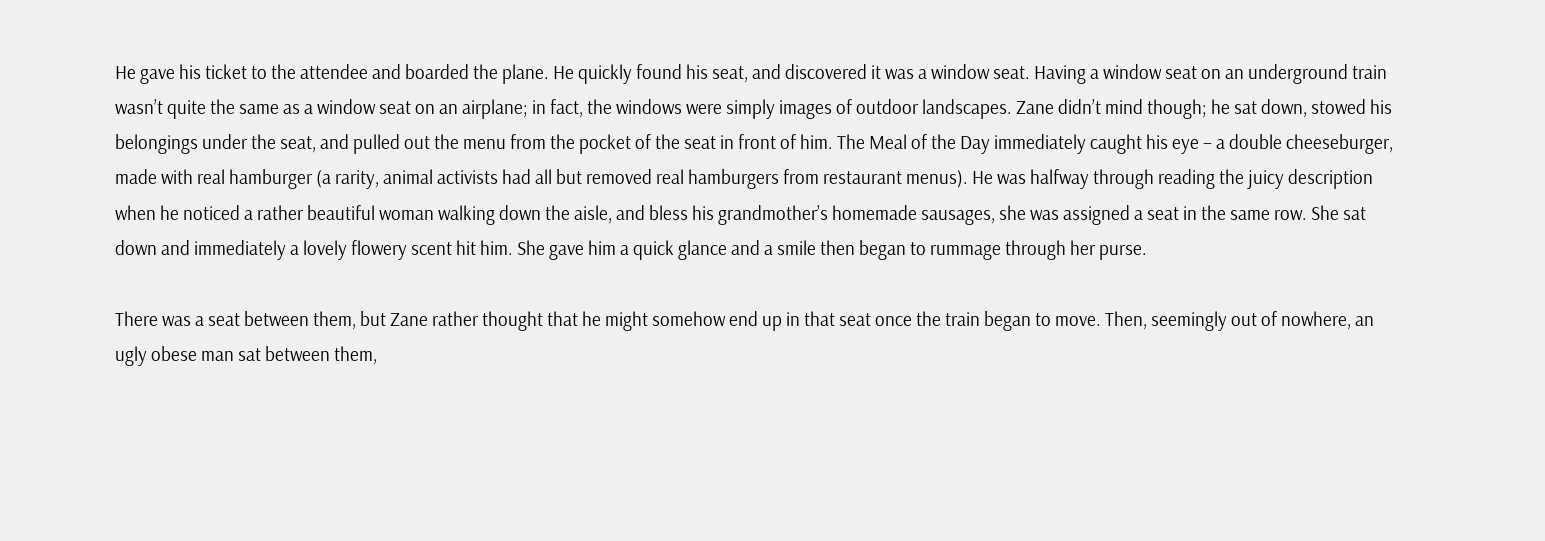He gave his ticket to the attendee and boarded the plane. He quickly found his seat, and discovered it was a window seat. Having a window seat on an underground train wasn’t quite the same as a window seat on an airplane; in fact, the windows were simply images of outdoor landscapes. Zane didn’t mind though; he sat down, stowed his belongings under the seat, and pulled out the menu from the pocket of the seat in front of him. The Meal of the Day immediately caught his eye – a double cheeseburger, made with real hamburger (a rarity, animal activists had all but removed real hamburgers from restaurant menus). He was halfway through reading the juicy description when he noticed a rather beautiful woman walking down the aisle, and bless his grandmother’s homemade sausages, she was assigned a seat in the same row. She sat down and immediately a lovely flowery scent hit him. She gave him a quick glance and a smile then began to rummage through her purse.

There was a seat between them, but Zane rather thought that he might somehow end up in that seat once the train began to move. Then, seemingly out of nowhere, an ugly obese man sat between them,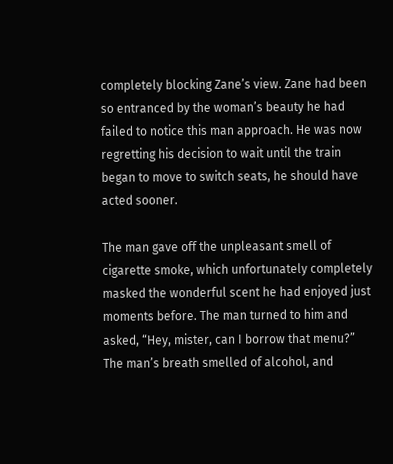completely blocking Zane’s view. Zane had been so entranced by the woman’s beauty he had failed to notice this man approach. He was now regretting his decision to wait until the train began to move to switch seats, he should have acted sooner.

The man gave off the unpleasant smell of cigarette smoke, which unfortunately completely masked the wonderful scent he had enjoyed just moments before. The man turned to him and asked, “Hey, mister, can I borrow that menu?” The man’s breath smelled of alcohol, and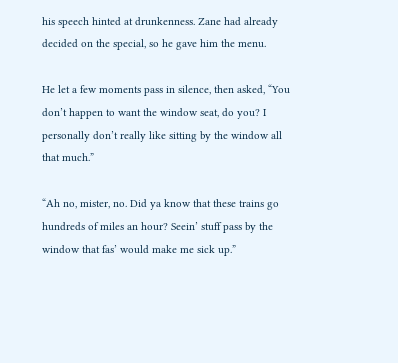his speech hinted at drunkenness. Zane had already decided on the special, so he gave him the menu.

He let a few moments pass in silence, then asked, “You don’t happen to want the window seat, do you? I personally don’t really like sitting by the window all that much.”

“Ah no, mister, no. Did ya know that these trains go hundreds of miles an hour? Seein’ stuff pass by the window that fas’ would make me sick up.”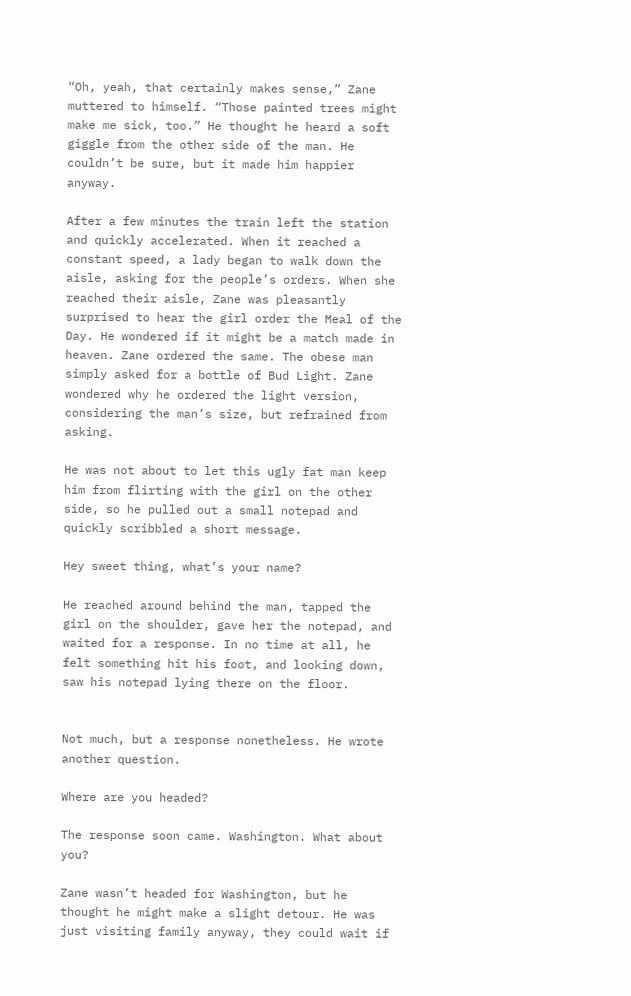“Oh, yeah, that certainly makes sense,” Zane muttered to himself. “Those painted trees might make me sick, too.” He thought he heard a soft giggle from the other side of the man. He couldn’t be sure, but it made him happier anyway.

After a few minutes the train left the station and quickly accelerated. When it reached a constant speed, a lady began to walk down the aisle, asking for the people’s orders. When she reached their aisle, Zane was pleasantly surprised to hear the girl order the Meal of the Day. He wondered if it might be a match made in heaven. Zane ordered the same. The obese man simply asked for a bottle of Bud Light. Zane wondered why he ordered the light version, considering the man’s size, but refrained from asking.

He was not about to let this ugly fat man keep him from flirting with the girl on the other side, so he pulled out a small notepad and quickly scribbled a short message.

Hey sweet thing, what’s your name?

He reached around behind the man, tapped the girl on the shoulder, gave her the notepad, and waited for a response. In no time at all, he felt something hit his foot, and looking down, saw his notepad lying there on the floor.


Not much, but a response nonetheless. He wrote another question.

Where are you headed?

The response soon came. Washington. What about you?

Zane wasn’t headed for Washington, but he thought he might make a slight detour. He was just visiting family anyway, they could wait if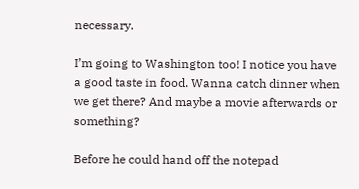necessary.

I’m going to Washington too! I notice you have a good taste in food. Wanna catch dinner when we get there? And maybe a movie afterwards or something?

Before he could hand off the notepad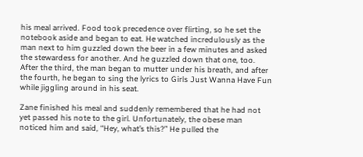his meal arrived. Food took precedence over flirting, so he set the notebook aside and began to eat. He watched incredulously as the man next to him guzzled down the beer in a few minutes and asked the stewardess for another. And he guzzled down that one, too. After the third, the man began to mutter under his breath, and after the fourth, he began to sing the lyrics to Girls Just Wanna Have Fun while jiggling around in his seat.

Zane finished his meal and suddenly remembered that he had not yet passed his note to the girl. Unfortunately, the obese man noticed him and said, “Hey, what’s this?” He pulled the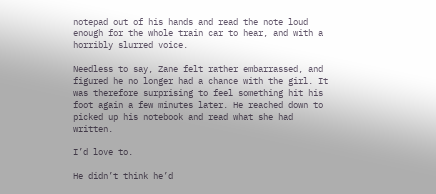notepad out of his hands and read the note loud enough for the whole train car to hear, and with a horribly slurred voice.

Needless to say, Zane felt rather embarrassed, and figured he no longer had a chance with the girl. It was therefore surprising to feel something hit his foot again a few minutes later. He reached down to picked up his notebook and read what she had written.

I’d love to.

He didn’t think he’d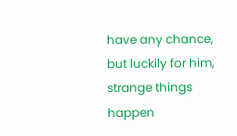have any chance, but luckily for him, strange things happen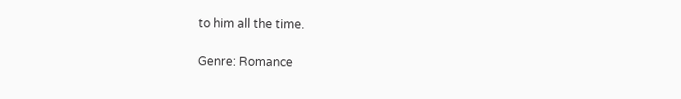to him all the time.

Genre: Romance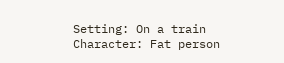Setting: On a train
Character: Fat person